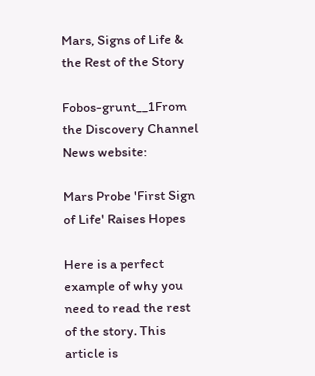Mars, Signs of Life & the Rest of the Story

Fobos-grunt__1From the Discovery Channel News website:

Mars Probe 'First Sign of Life' Raises Hopes

Here is a perfect example of why you need to read the rest of the story. This article is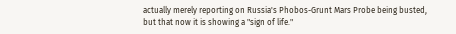actually merely reporting on Russia's Phobos-Grunt Mars Probe being busted, but that now it is showing a "sign of life."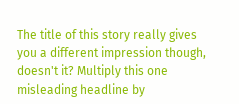The title of this story really gives you a different impression though, doesn't it? Multiply this one misleading headline by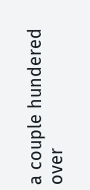a couple hundered over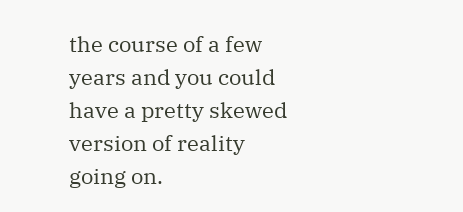the course of a few years and you could have a pretty skewed version of reality going on.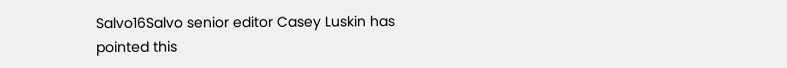Salvo16Salvo senior editor Casey Luskin has pointed this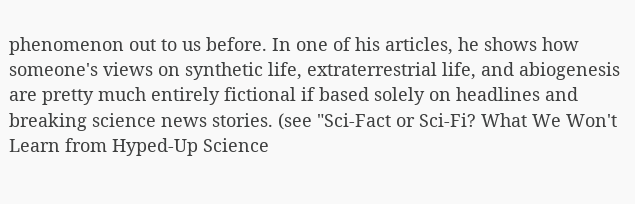phenomenon out to us before. In one of his articles, he shows how someone's views on synthetic life, extraterrestrial life, and abiogenesis are pretty much entirely fictional if based solely on headlines and breaking science news stories. (see "Sci-Fact or Sci-Fi? What We Won't Learn from Hyped-Up Science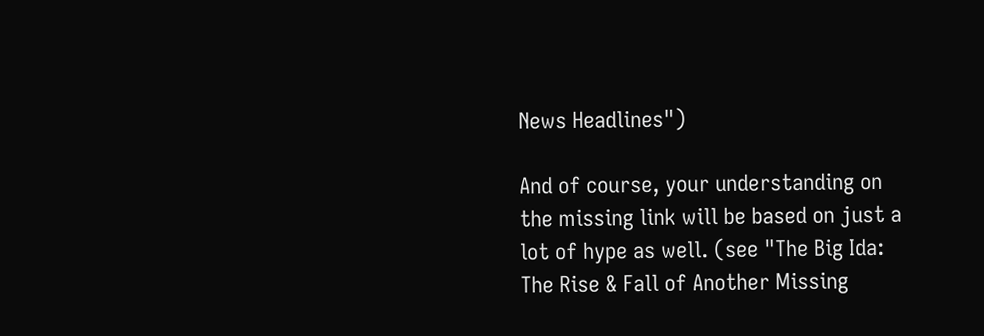News Headlines")

And of course, your understanding on the missing link will be based on just a lot of hype as well. (see "The Big Ida: The Rise & Fall of Another Missing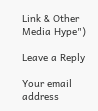Link & Other Media Hype")

Leave a Reply

Your email address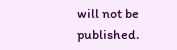will not be published.